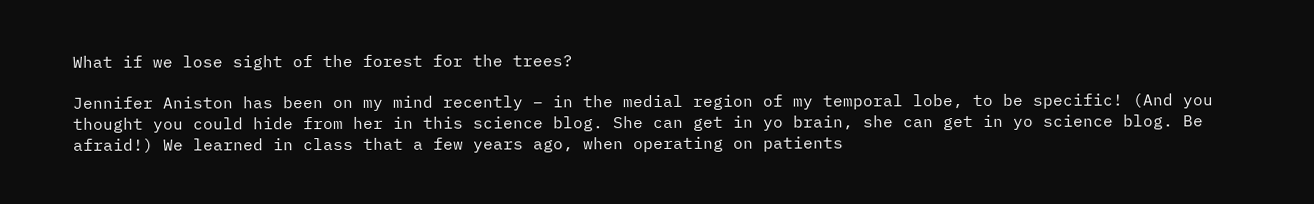What if we lose sight of the forest for the trees?

Jennifer Aniston has been on my mind recently – in the medial region of my temporal lobe, to be specific! (And you thought you could hide from her in this science blog. She can get in yo brain, she can get in yo science blog. Be afraid!) We learned in class that a few years ago, when operating on patients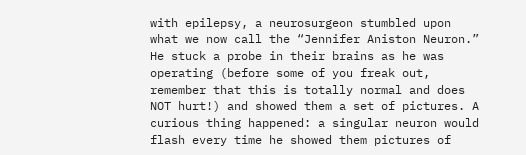with epilepsy, a neurosurgeon stumbled upon what we now call the “Jennifer Aniston Neuron.”  He stuck a probe in their brains as he was operating (before some of you freak out, remember that this is totally normal and does NOT hurt!) and showed them a set of pictures. A curious thing happened: a singular neuron would flash every time he showed them pictures of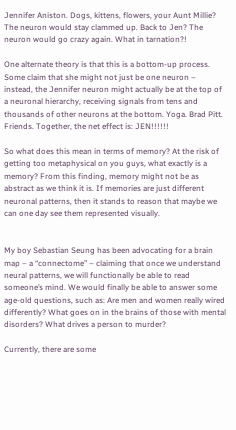Jennifer Aniston. Dogs, kittens, flowers, your Aunt Millie? The neuron would stay clammed up. Back to Jen? The neuron would go crazy again. What in tarnation?!

One alternate theory is that this is a bottom-up process. Some claim that she might not just be one neuron – instead, the Jennifer neuron might actually be at the top of a neuronal hierarchy, receiving signals from tens and thousands of other neurons at the bottom. Yoga. Brad Pitt. Friends. Together, the net effect is: JEN!!!!!!

So what does this mean in terms of memory? At the risk of getting too metaphysical on you guys, what exactly is a memory? From this finding, memory might not be as abstract as we think it is. If memories are just different neuronal patterns, then it stands to reason that maybe we can one day see them represented visually.


My boy Sebastian Seung has been advocating for a brain map – a “connectome” – claiming that once we understand neural patterns, we will functionally be able to read someone’s mind. We would finally be able to answer some age-old questions, such as: Are men and women really wired differently? What goes on in the brains of those with mental disorders? What drives a person to murder?

Currently, there are some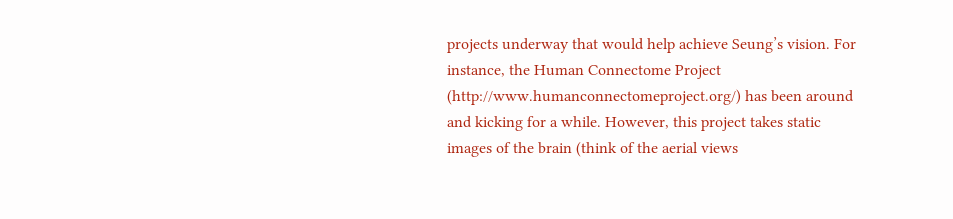projects underway that would help achieve Seung’s vision. For instance, the Human Connectome Project (http://www.humanconnectomeproject.org/) has been around and kicking for a while. However, this project takes static images of the brain (think of the aerial views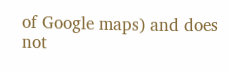of Google maps) and does not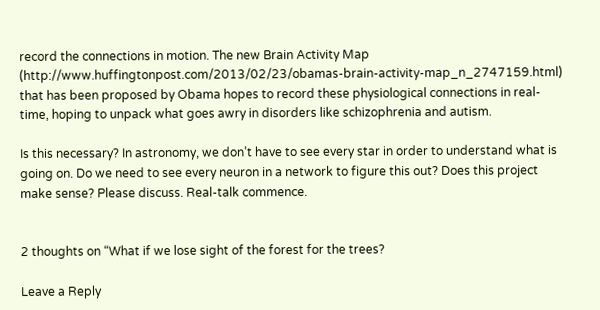record the connections in motion. The new Brain Activity Map (http://www.huffingtonpost.com/2013/02/23/obamas-brain-activity-map_n_2747159.html) that has been proposed by Obama hopes to record these physiological connections in real-time, hoping to unpack what goes awry in disorders like schizophrenia and autism.

Is this necessary? In astronomy, we don’t have to see every star in order to understand what is going on. Do we need to see every neuron in a network to figure this out? Does this project make sense? Please discuss. Real-talk commence.


2 thoughts on “What if we lose sight of the forest for the trees?

Leave a Reply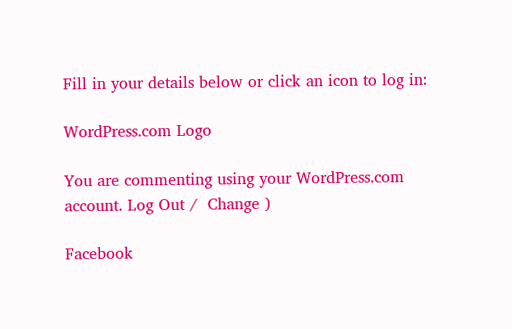Fill in your details below or click an icon to log in:

WordPress.com Logo

You are commenting using your WordPress.com account. Log Out /  Change )

Facebook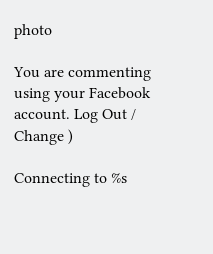photo

You are commenting using your Facebook account. Log Out /  Change )

Connecting to %s